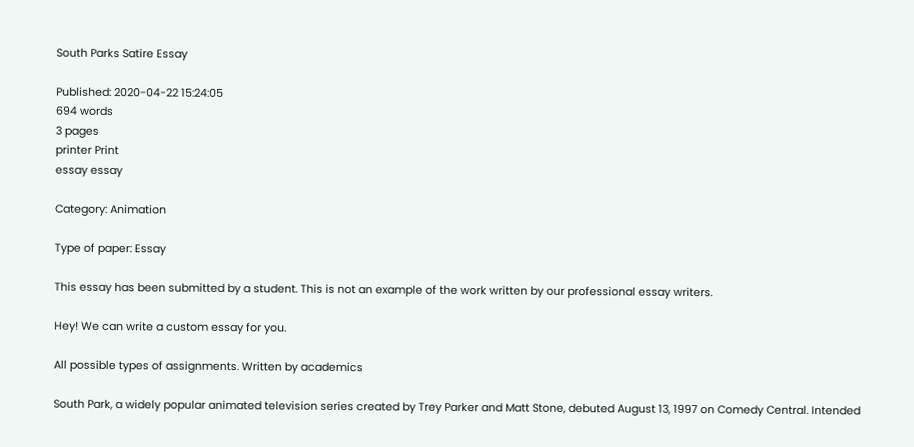South Parks Satire Essay

Published: 2020-04-22 15:24:05
694 words
3 pages
printer Print
essay essay

Category: Animation

Type of paper: Essay

This essay has been submitted by a student. This is not an example of the work written by our professional essay writers.

Hey! We can write a custom essay for you.

All possible types of assignments. Written by academics

South Park, a widely popular animated television series created by Trey Parker and Matt Stone, debuted August 13, 1997 on Comedy Central. Intended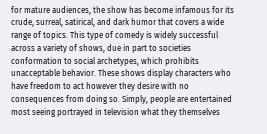for mature audiences, the show has become infamous for its crude, surreal, satirical, and dark humor that covers a wide range of topics. This type of comedy is widely successful across a variety of shows, due in part to societies conformation to social archetypes, which prohibits unacceptable behavior. These shows display characters who have freedom to act however they desire with no consequences from doing so. Simply, people are entertained most seeing portrayed in television what they themselves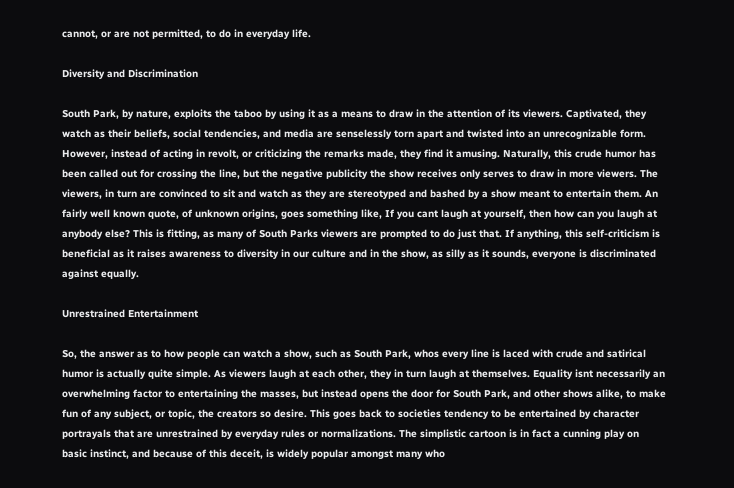cannot, or are not permitted, to do in everyday life.

Diversity and Discrimination

South Park, by nature, exploits the taboo by using it as a means to draw in the attention of its viewers. Captivated, they watch as their beliefs, social tendencies, and media are senselessly torn apart and twisted into an unrecognizable form. However, instead of acting in revolt, or criticizing the remarks made, they find it amusing. Naturally, this crude humor has been called out for crossing the line, but the negative publicity the show receives only serves to draw in more viewers. The viewers, in turn are convinced to sit and watch as they are stereotyped and bashed by a show meant to entertain them. An fairly well known quote, of unknown origins, goes something like, If you cant laugh at yourself, then how can you laugh at anybody else? This is fitting, as many of South Parks viewers are prompted to do just that. If anything, this self-criticism is beneficial as it raises awareness to diversity in our culture and in the show, as silly as it sounds, everyone is discriminated against equally.

Unrestrained Entertainment

So, the answer as to how people can watch a show, such as South Park, whos every line is laced with crude and satirical humor is actually quite simple. As viewers laugh at each other, they in turn laugh at themselves. Equality isnt necessarily an overwhelming factor to entertaining the masses, but instead opens the door for South Park, and other shows alike, to make fun of any subject, or topic, the creators so desire. This goes back to societies tendency to be entertained by character portrayals that are unrestrained by everyday rules or normalizations. The simplistic cartoon is in fact a cunning play on basic instinct, and because of this deceit, is widely popular amongst many who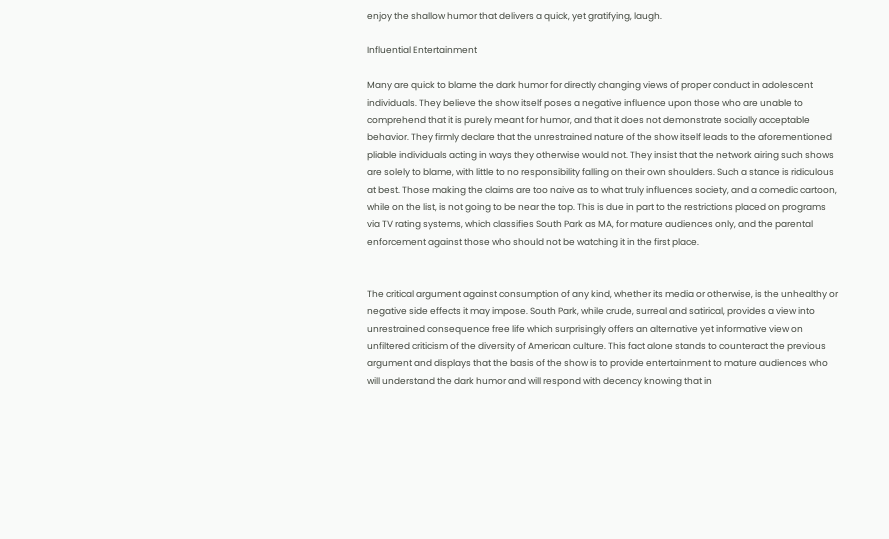enjoy the shallow humor that delivers a quick, yet gratifying, laugh.

Influential Entertainment

Many are quick to blame the dark humor for directly changing views of proper conduct in adolescent individuals. They believe the show itself poses a negative influence upon those who are unable to comprehend that it is purely meant for humor, and that it does not demonstrate socially acceptable behavior. They firmly declare that the unrestrained nature of the show itself leads to the aforementioned pliable individuals acting in ways they otherwise would not. They insist that the network airing such shows are solely to blame, with little to no responsibility falling on their own shoulders. Such a stance is ridiculous at best. Those making the claims are too naive as to what truly influences society, and a comedic cartoon, while on the list, is not going to be near the top. This is due in part to the restrictions placed on programs via TV rating systems, which classifies South Park as MA, for mature audiences only, and the parental enforcement against those who should not be watching it in the first place.


The critical argument against consumption of any kind, whether its media or otherwise, is the unhealthy or negative side effects it may impose. South Park, while crude, surreal and satirical, provides a view into unrestrained consequence free life which surprisingly offers an alternative yet informative view on unfiltered criticism of the diversity of American culture. This fact alone stands to counteract the previous argument and displays that the basis of the show is to provide entertainment to mature audiences who will understand the dark humor and will respond with decency knowing that in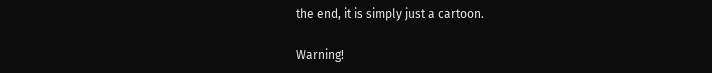the end, it is simply just a cartoon.

Warning!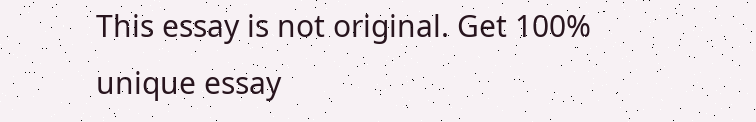This essay is not original. Get 100% unique essay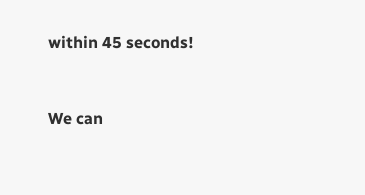within 45 seconds!


We can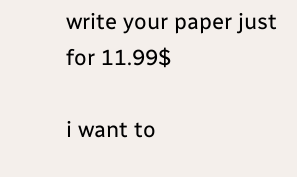write your paper just for 11.99$

i want to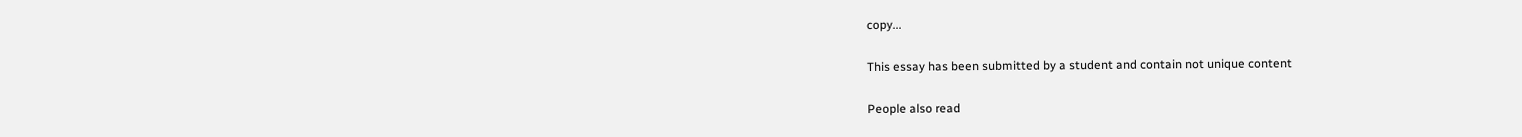copy...

This essay has been submitted by a student and contain not unique content

People also read